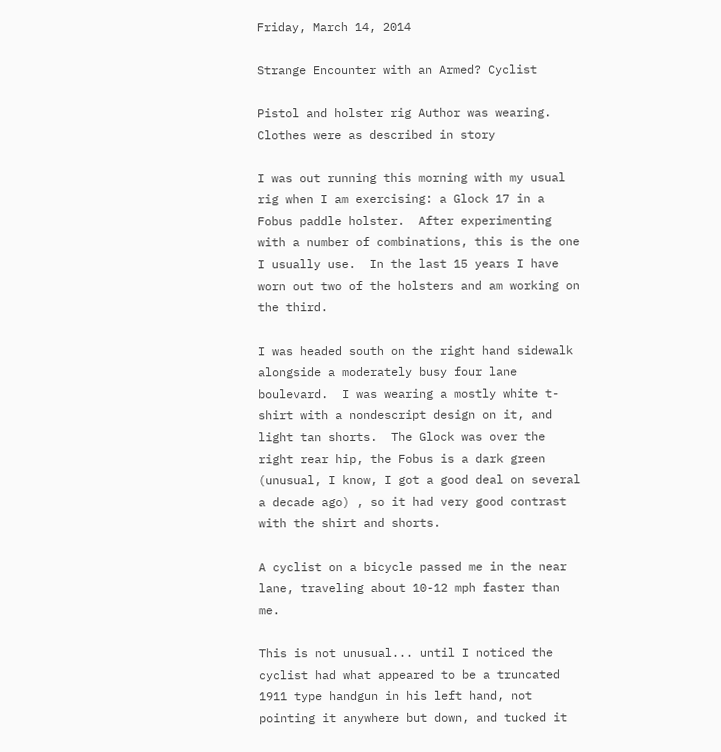Friday, March 14, 2014

Strange Encounter with an Armed? Cyclist

Pistol and holster rig Author was wearing.  Clothes were as described in story

I was out running this morning with my usual rig when I am exercising: a Glock 17 in a Fobus paddle holster.  After experimenting with a number of combinations, this is the one I usually use.  In the last 15 years I have worn out two of the holsters and am working on the third.

I was headed south on the right hand sidewalk alongside a moderately busy four lane boulevard.  I was wearing a mostly white t-shirt with a nondescript design on it, and light tan shorts.  The Glock was over the right rear hip, the Fobus is a dark green (unusual, I know, I got a good deal on several a decade ago) , so it had very good contrast with the shirt and shorts.

A cyclist on a bicycle passed me in the near lane, traveling about 10-12 mph faster than me.

This is not unusual... until I noticed the cyclist had what appeared to be a truncated 1911 type handgun in his left hand, not pointing it anywhere but down, and tucked it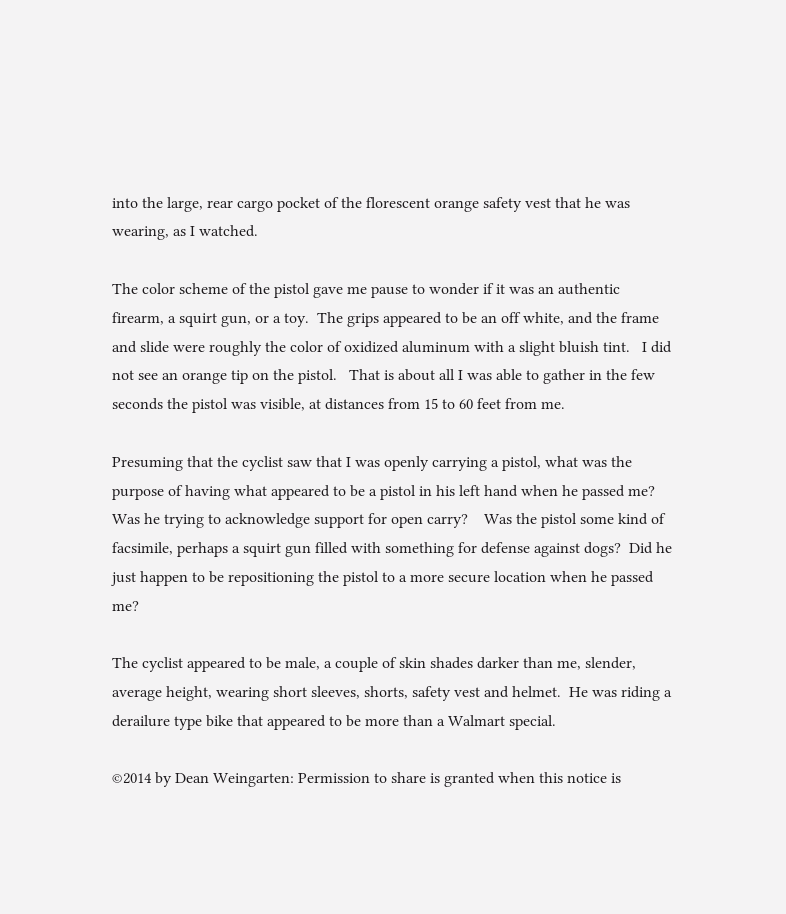into the large, rear cargo pocket of the florescent orange safety vest that he was wearing, as I watched.

The color scheme of the pistol gave me pause to wonder if it was an authentic firearm, a squirt gun, or a toy.  The grips appeared to be an off white, and the frame and slide were roughly the color of oxidized aluminum with a slight bluish tint.   I did not see an orange tip on the pistol.   That is about all I was able to gather in the few seconds the pistol was visible, at distances from 15 to 60 feet from me.

Presuming that the cyclist saw that I was openly carrying a pistol, what was the purpose of having what appeared to be a pistol in his left hand when he passed me?   Was he trying to acknowledge support for open carry?    Was the pistol some kind of facsimile, perhaps a squirt gun filled with something for defense against dogs?  Did he just happen to be repositioning the pistol to a more secure location when he passed me?

The cyclist appeared to be male, a couple of skin shades darker than me, slender, average height, wearing short sleeves, shorts, safety vest and helmet.  He was riding a derailure type bike that appeared to be more than a Walmart special.

©2014 by Dean Weingarten: Permission to share is granted when this notice is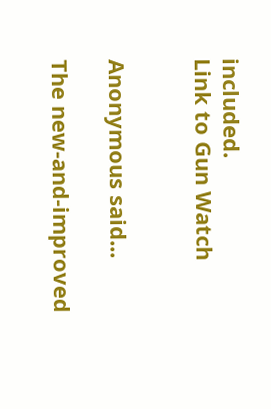included.
Link to Gun Watch


Anonymous said...

The new-and-improved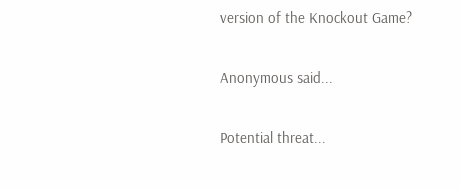version of the Knockout Game?

Anonymous said...

Potential threat...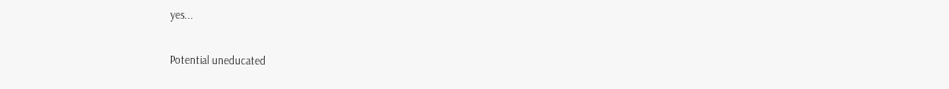yes...

Potential uneducated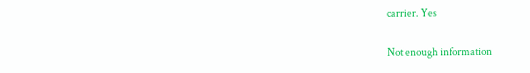carrier. Yes

Not enough information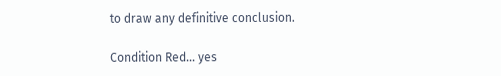to draw any definitive conclusion.

Condition Red... yes